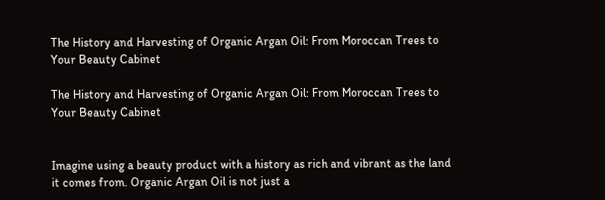The History and Harvesting of Organic Argan Oil: From Moroccan Trees to Your Beauty Cabinet

The History and Harvesting of Organic Argan Oil: From Moroccan Trees to Your Beauty Cabinet


Imagine using a beauty product with a history as rich and vibrant as the land it comes from. Organic Argan Oil is not just a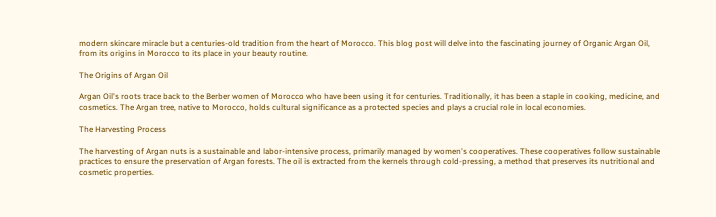modern skincare miracle but a centuries-old tradition from the heart of Morocco. This blog post will delve into the fascinating journey of Organic Argan Oil, from its origins in Morocco to its place in your beauty routine.

The Origins of Argan Oil

Argan Oil's roots trace back to the Berber women of Morocco who have been using it for centuries. Traditionally, it has been a staple in cooking, medicine, and cosmetics. The Argan tree, native to Morocco, holds cultural significance as a protected species and plays a crucial role in local economies.

The Harvesting Process

The harvesting of Argan nuts is a sustainable and labor-intensive process, primarily managed by women's cooperatives. These cooperatives follow sustainable practices to ensure the preservation of Argan forests. The oil is extracted from the kernels through cold-pressing, a method that preserves its nutritional and cosmetic properties.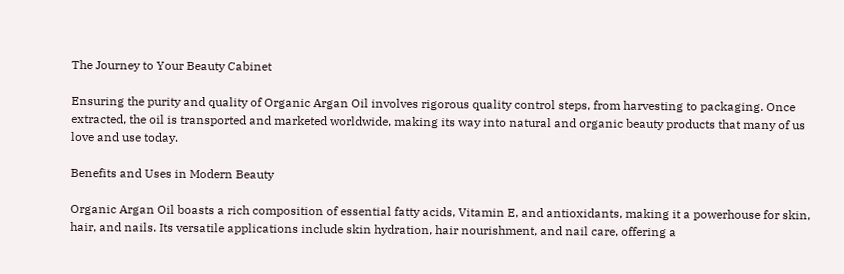The Journey to Your Beauty Cabinet

Ensuring the purity and quality of Organic Argan Oil involves rigorous quality control steps, from harvesting to packaging. Once extracted, the oil is transported and marketed worldwide, making its way into natural and organic beauty products that many of us love and use today.

Benefits and Uses in Modern Beauty

Organic Argan Oil boasts a rich composition of essential fatty acids, Vitamin E, and antioxidants, making it a powerhouse for skin, hair, and nails. Its versatile applications include skin hydration, hair nourishment, and nail care, offering a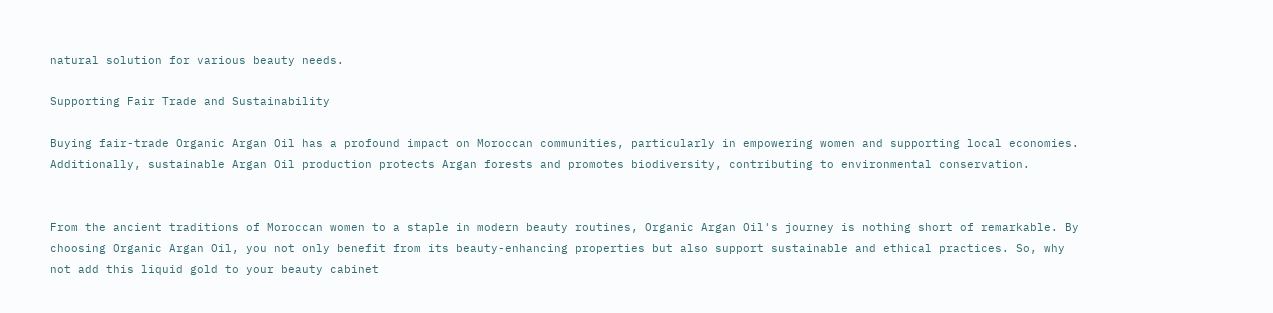natural solution for various beauty needs.

Supporting Fair Trade and Sustainability

Buying fair-trade Organic Argan Oil has a profound impact on Moroccan communities, particularly in empowering women and supporting local economies. Additionally, sustainable Argan Oil production protects Argan forests and promotes biodiversity, contributing to environmental conservation.


From the ancient traditions of Moroccan women to a staple in modern beauty routines, Organic Argan Oil's journey is nothing short of remarkable. By choosing Organic Argan Oil, you not only benefit from its beauty-enhancing properties but also support sustainable and ethical practices. So, why not add this liquid gold to your beauty cabinet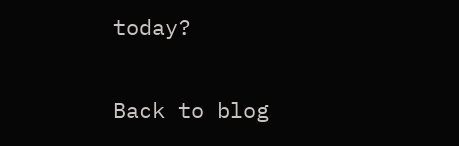today?

Back to blog